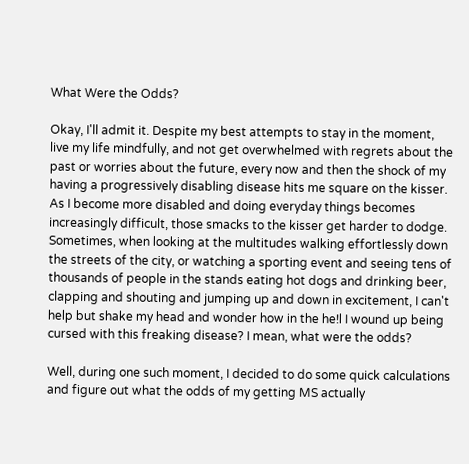What Were the Odds?

Okay, I'll admit it. Despite my best attempts to stay in the moment, live my life mindfully, and not get overwhelmed with regrets about the past or worries about the future, every now and then the shock of my having a progressively disabling disease hits me square on the kisser. As I become more disabled and doing everyday things becomes increasingly difficult, those smacks to the kisser get harder to dodge. Sometimes, when looking at the multitudes walking effortlessly down the streets of the city, or watching a sporting event and seeing tens of thousands of people in the stands eating hot dogs and drinking beer, clapping and shouting and jumping up and down in excitement, I can't help but shake my head and wonder how in the he!l I wound up being cursed with this freaking disease? I mean, what were the odds?

Well, during one such moment, I decided to do some quick calculations and figure out what the odds of my getting MS actually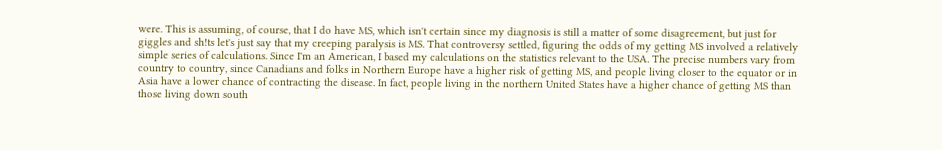were. This is assuming, of course, that I do have MS, which isn't certain since my diagnosis is still a matter of some disagreement, but just for giggles and sh!ts let's just say that my creeping paralysis is MS. That controversy settled, figuring the odds of my getting MS involved a relatively simple series of calculations. Since I'm an American, I based my calculations on the statistics relevant to the USA. The precise numbers vary from country to country, since Canadians and folks in Northern Europe have a higher risk of getting MS, and people living closer to the equator or in Asia have a lower chance of contracting the disease. In fact, people living in the northern United States have a higher chance of getting MS than those living down south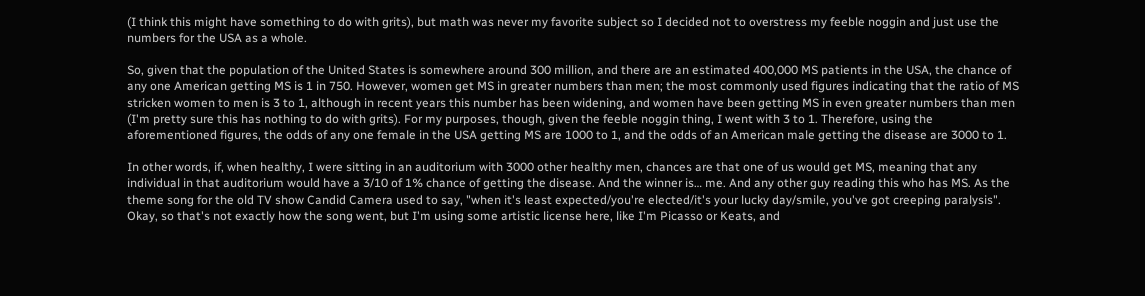(I think this might have something to do with grits), but math was never my favorite subject so I decided not to overstress my feeble noggin and just use the numbers for the USA as a whole.

So, given that the population of the United States is somewhere around 300 million, and there are an estimated 400,000 MS patients in the USA, the chance of any one American getting MS is 1 in 750. However, women get MS in greater numbers than men; the most commonly used figures indicating that the ratio of MS stricken women to men is 3 to 1, although in recent years this number has been widening, and women have been getting MS in even greater numbers than men (I'm pretty sure this has nothing to do with grits). For my purposes, though, given the feeble noggin thing, I went with 3 to 1. Therefore, using the aforementioned figures, the odds of any one female in the USA getting MS are 1000 to 1, and the odds of an American male getting the disease are 3000 to 1.

In other words, if, when healthy, I were sitting in an auditorium with 3000 other healthy men, chances are that one of us would get MS, meaning that any individual in that auditorium would have a 3/10 of 1% chance of getting the disease. And the winner is… me. And any other guy reading this who has MS. As the theme song for the old TV show Candid Camera used to say, "when it's least expected/you're elected/it's your lucky day/smile, you've got creeping paralysis". Okay, so that's not exactly how the song went, but I'm using some artistic license here, like I'm Picasso or Keats, and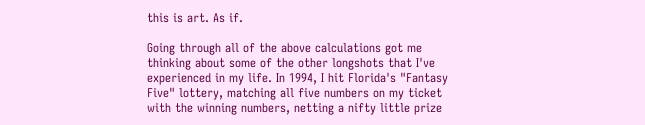this is art. As if.

Going through all of the above calculations got me thinking about some of the other longshots that I've experienced in my life. In 1994, I hit Florida's "Fantasy Five" lottery, matching all five numbers on my ticket with the winning numbers, netting a nifty little prize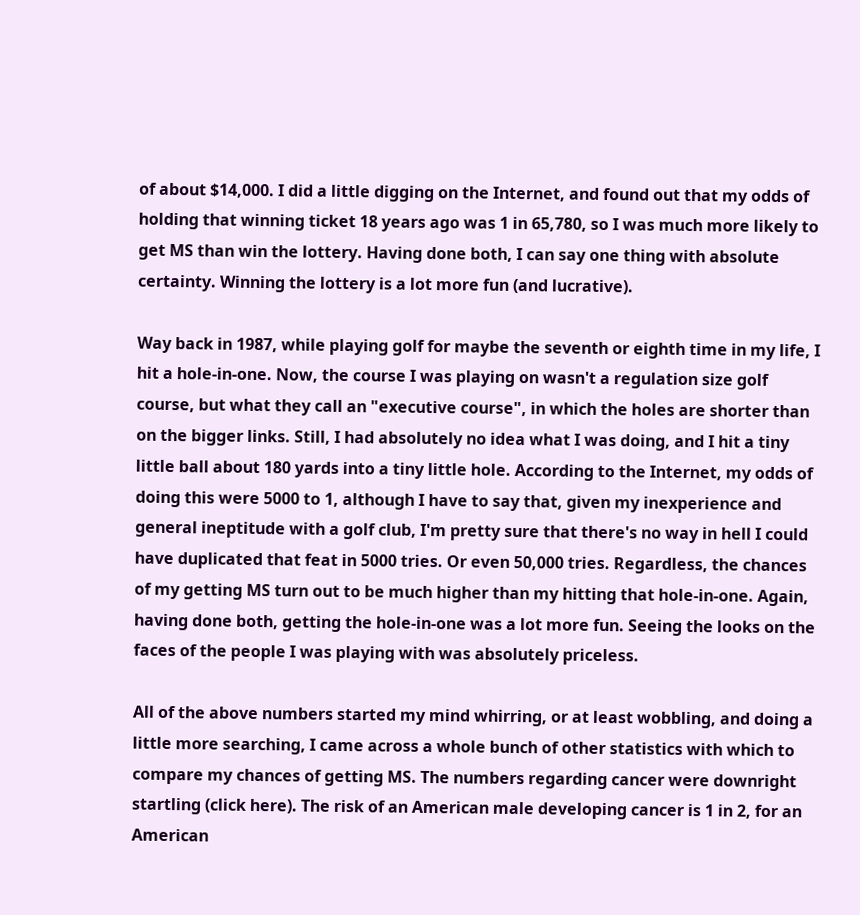of about $14,000. I did a little digging on the Internet, and found out that my odds of  holding that winning ticket 18 years ago was 1 in 65,780, so I was much more likely to get MS than win the lottery. Having done both, I can say one thing with absolute certainty. Winning the lottery is a lot more fun (and lucrative).

Way back in 1987, while playing golf for maybe the seventh or eighth time in my life, I hit a hole-in-one. Now, the course I was playing on wasn't a regulation size golf course, but what they call an "executive course", in which the holes are shorter than on the bigger links. Still, I had absolutely no idea what I was doing, and I hit a tiny little ball about 180 yards into a tiny little hole. According to the Internet, my odds of doing this were 5000 to 1, although I have to say that, given my inexperience and general ineptitude with a golf club, I'm pretty sure that there's no way in hell I could have duplicated that feat in 5000 tries. Or even 50,000 tries. Regardless, the chances of my getting MS turn out to be much higher than my hitting that hole-in-one. Again, having done both, getting the hole-in-one was a lot more fun. Seeing the looks on the faces of the people I was playing with was absolutely priceless.

All of the above numbers started my mind whirring, or at least wobbling, and doing a little more searching, I came across a whole bunch of other statistics with which to compare my chances of getting MS. The numbers regarding cancer were downright startling (click here). The risk of an American male developing cancer is 1 in 2, for an American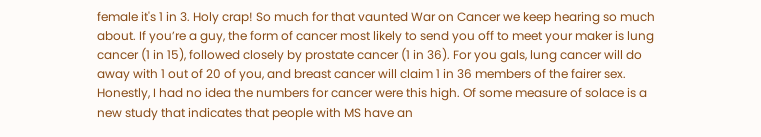female it's 1 in 3. Holy crap! So much for that vaunted War on Cancer we keep hearing so much about. If you’re a guy, the form of cancer most likely to send you off to meet your maker is lung cancer (1 in 15), followed closely by prostate cancer (1 in 36). For you gals, lung cancer will do away with 1 out of 20 of you, and breast cancer will claim 1 in 36 members of the fairer sex. Honestly, I had no idea the numbers for cancer were this high. Of some measure of solace is a new study that indicates that people with MS have an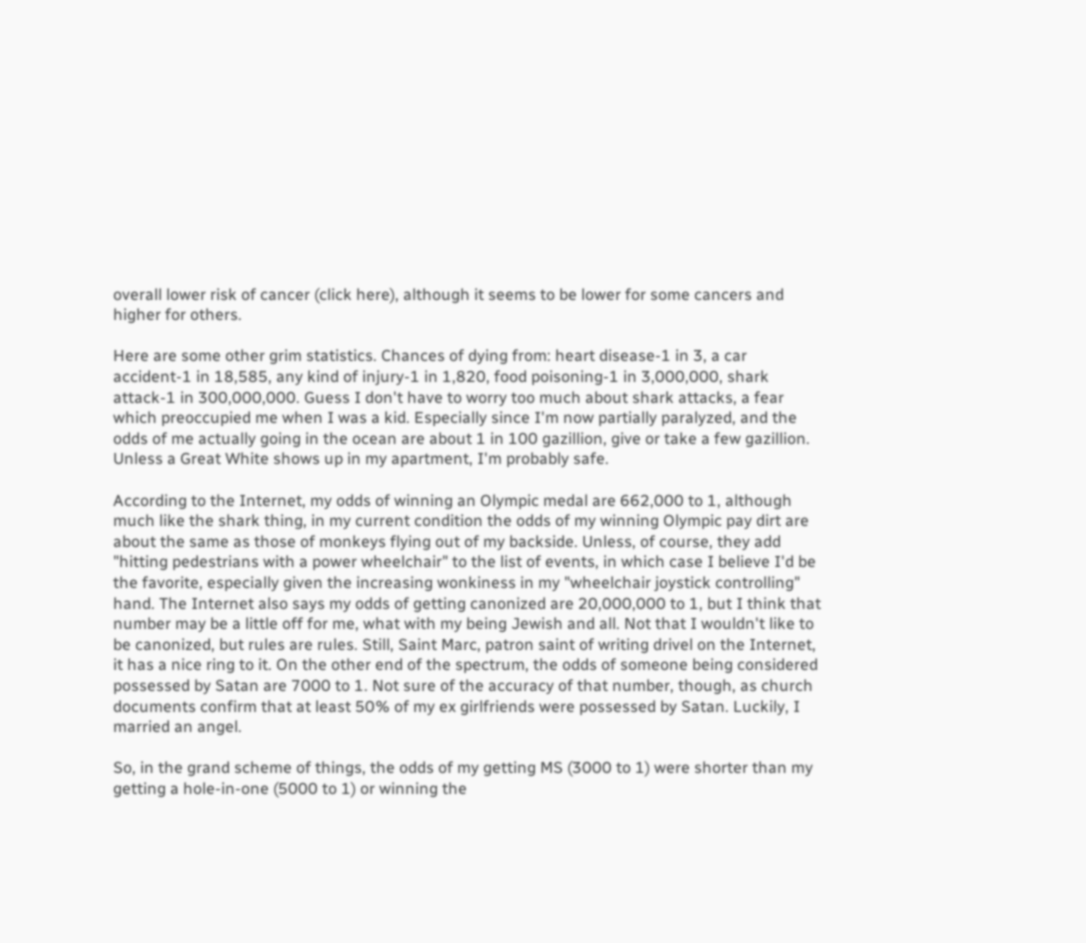overall lower risk of cancer (click here), although it seems to be lower for some cancers and higher for others.

Here are some other grim statistics. Chances of dying from: heart disease-1 in 3, a car accident-1 in 18,585, any kind of injury-1 in 1,820, food poisoning-1 in 3,000,000, shark attack-1 in 300,000,000. Guess I don't have to worry too much about shark attacks, a fear which preoccupied me when I was a kid. Especially since I'm now partially paralyzed, and the odds of me actually going in the ocean are about 1 in 100 gazillion, give or take a few gazillion. Unless a Great White shows up in my apartment, I'm probably safe.

According to the Internet, my odds of winning an Olympic medal are 662,000 to 1, although much like the shark thing, in my current condition the odds of my winning Olympic pay dirt are about the same as those of monkeys flying out of my backside. Unless, of course, they add "hitting pedestrians with a power wheelchair" to the list of events, in which case I believe I'd be the favorite, especially given the increasing wonkiness in my "wheelchair joystick controlling" hand. The Internet also says my odds of getting canonized are 20,000,000 to 1, but I think that number may be a little off for me, what with my being Jewish and all. Not that I wouldn't like to be canonized, but rules are rules. Still, Saint Marc, patron saint of writing drivel on the Internet, it has a nice ring to it. On the other end of the spectrum, the odds of someone being considered possessed by Satan are 7000 to 1. Not sure of the accuracy of that number, though, as church documents confirm that at least 50% of my ex girlfriends were possessed by Satan. Luckily, I married an angel.

So, in the grand scheme of things, the odds of my getting MS (3000 to 1) were shorter than my getting a hole-in-one (5000 to 1) or winning the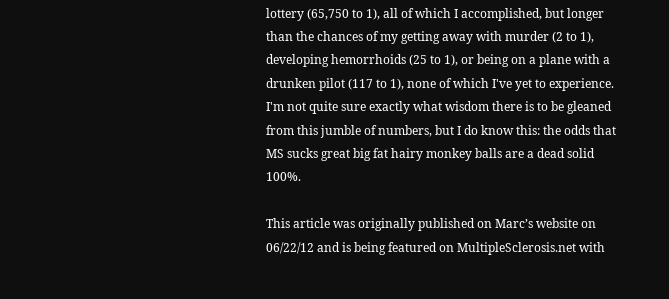lottery (65,750 to 1), all of which I accomplished, but longer than the chances of my getting away with murder (2 to 1), developing hemorrhoids (25 to 1), or being on a plane with a drunken pilot (117 to 1), none of which I've yet to experience. I'm not quite sure exactly what wisdom there is to be gleaned from this jumble of numbers, but I do know this: the odds that MS sucks great big fat hairy monkey balls are a dead solid 100%.

This article was originally published on Marc’s website on 06/22/12 and is being featured on MultipleSclerosis.net with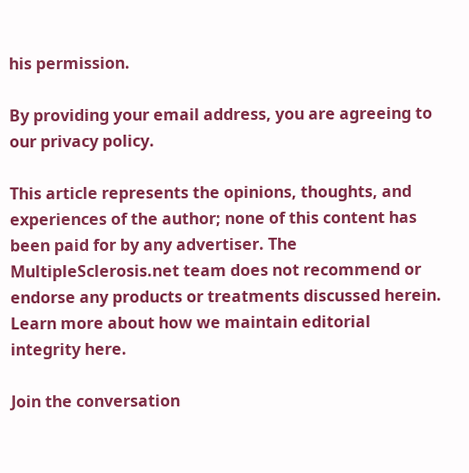his permission.

By providing your email address, you are agreeing to our privacy policy.

This article represents the opinions, thoughts, and experiences of the author; none of this content has been paid for by any advertiser. The MultipleSclerosis.net team does not recommend or endorse any products or treatments discussed herein. Learn more about how we maintain editorial integrity here.

Join the conversation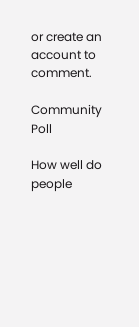or create an account to comment.

Community Poll

How well do people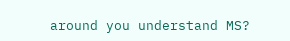around you understand MS?